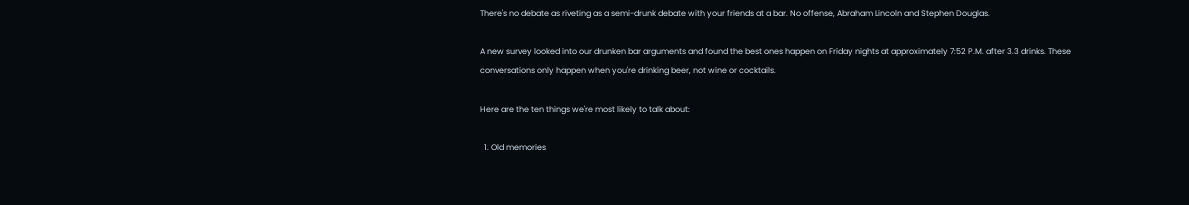There's no debate as riveting as a semi-drunk debate with your friends at a bar. No offense, Abraham Lincoln and Stephen Douglas.

A new survey looked into our drunken bar arguments and found the best ones happen on Friday nights at approximately 7:52 P.M. after 3.3 drinks. These conversations only happen when you're drinking beer, not wine or cocktails.

Here are the ten things we're most likely to talk about:

  1. Old memories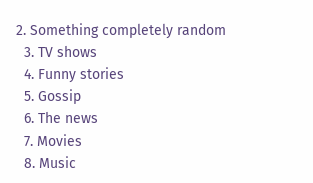2. Something completely random
  3. TV shows
  4. Funny stories
  5. Gossip
  6. The news
  7. Movies
  8. Music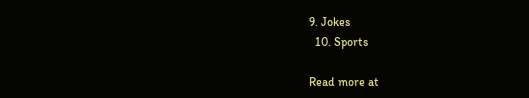9. Jokes
  10. Sports

Read more at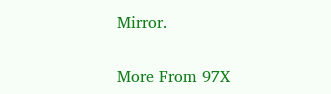Mirror.

More From 97X